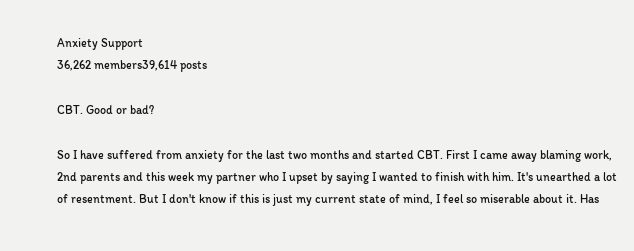Anxiety Support
36,262 members39,614 posts

CBT. Good or bad?

So I have suffered from anxiety for the last two months and started CBT. First I came away blaming work, 2nd parents and this week my partner who I upset by saying I wanted to finish with him. It's unearthed a lot of resentment. But I don't know if this is just my current state of mind, I feel so miserable about it. Has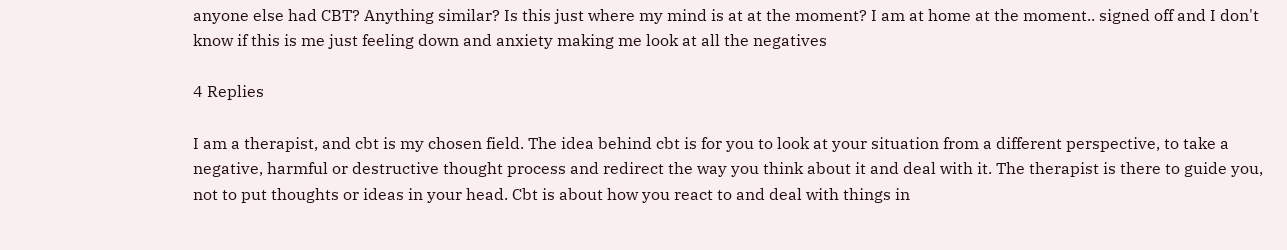anyone else had CBT? Anything similar? Is this just where my mind is at at the moment? I am at home at the moment.. signed off and I don't know if this is me just feeling down and anxiety making me look at all the negatives

4 Replies

I am a therapist, and cbt is my chosen field. The idea behind cbt is for you to look at your situation from a different perspective, to take a negative, harmful or destructive thought process and redirect the way you think about it and deal with it. The therapist is there to guide you, not to put thoughts or ideas in your head. Cbt is about how you react to and deal with things in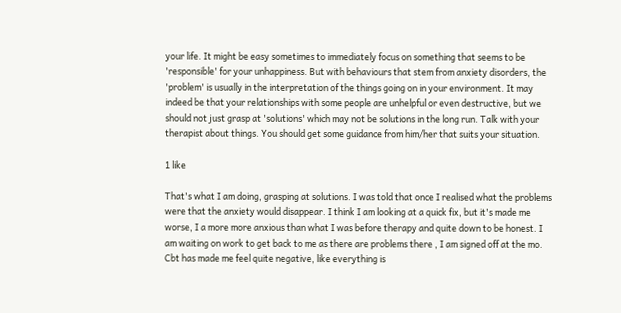your life. It might be easy sometimes to immediately focus on something that seems to be 'responsible' for your unhappiness. But with behaviours that stem from anxiety disorders, the 'problem' is usually in the interpretation of the things going on in your environment. It may indeed be that your relationships with some people are unhelpful or even destructive, but we should not just grasp at 'solutions' which may not be solutions in the long run. Talk with your therapist about things. You should get some guidance from him/her that suits your situation.

1 like

That's what I am doing, grasping at solutions. I was told that once I realised what the problems were that the anxiety would disappear. I think I am looking at a quick fix, but it's made me worse, I a more more anxious than what I was before therapy and quite down to be honest. I am waiting on work to get back to me as there are problems there , I am signed off at the mo. Cbt has made me feel quite negative, like everything is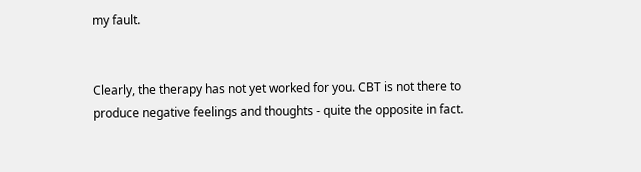my fault.


Clearly, the therapy has not yet worked for you. CBT is not there to produce negative feelings and thoughts - quite the opposite in fact.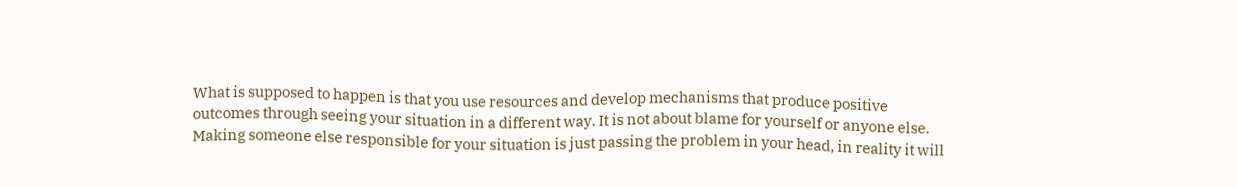What is supposed to happen is that you use resources and develop mechanisms that produce positive outcomes through seeing your situation in a different way. It is not about blame for yourself or anyone else. Making someone else responsible for your situation is just passing the problem in your head, in reality it will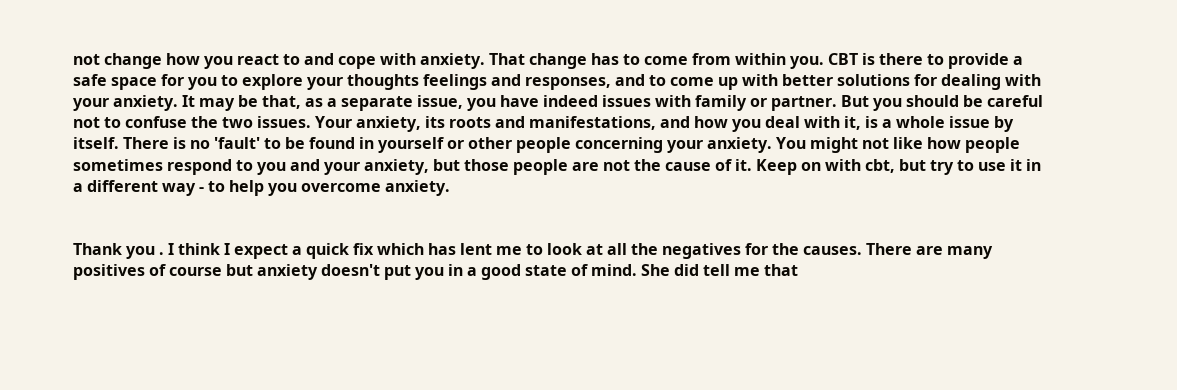not change how you react to and cope with anxiety. That change has to come from within you. CBT is there to provide a safe space for you to explore your thoughts feelings and responses, and to come up with better solutions for dealing with your anxiety. It may be that, as a separate issue, you have indeed issues with family or partner. But you should be careful not to confuse the two issues. Your anxiety, its roots and manifestations, and how you deal with it, is a whole issue by itself. There is no 'fault' to be found in yourself or other people concerning your anxiety. You might not like how people sometimes respond to you and your anxiety, but those people are not the cause of it. Keep on with cbt, but try to use it in a different way - to help you overcome anxiety.


Thank you . I think I expect a quick fix which has lent me to look at all the negatives for the causes. There are many positives of course but anxiety doesn't put you in a good state of mind. She did tell me that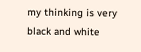my thinking is very black and white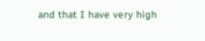and that I have very high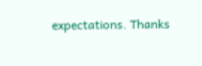expectations. Thanks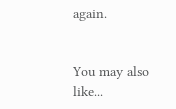again.


You may also like...